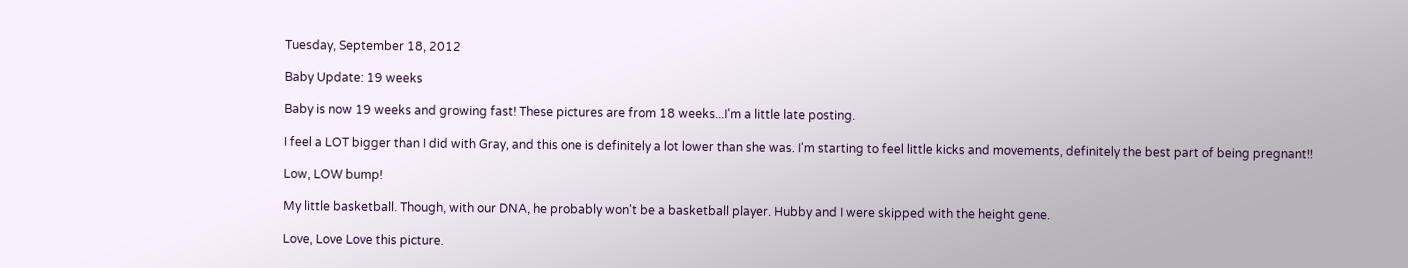Tuesday, September 18, 2012

Baby Update: 19 weeks

Baby is now 19 weeks and growing fast! These pictures are from 18 weeks...I'm a little late posting.

I feel a LOT bigger than I did with Gray, and this one is definitely a lot lower than she was. I'm starting to feel little kicks and movements, definitely the best part of being pregnant!!

Low, LOW bump!

My little basketball. Though, with our DNA, he probably won't be a basketball player. Hubby and I were skipped with the height gene.

Love, Love Love this picture.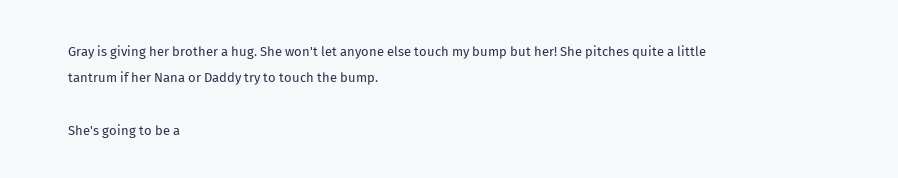Gray is giving her brother a hug. She won't let anyone else touch my bump but her! She pitches quite a little tantrum if her Nana or Daddy try to touch the bump.

She's going to be a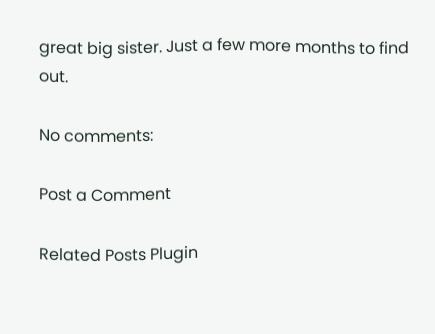great big sister. Just a few more months to find out.

No comments:

Post a Comment

Related Posts Plugin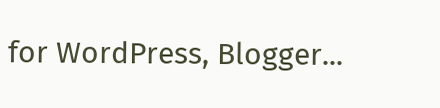for WordPress, Blogger...